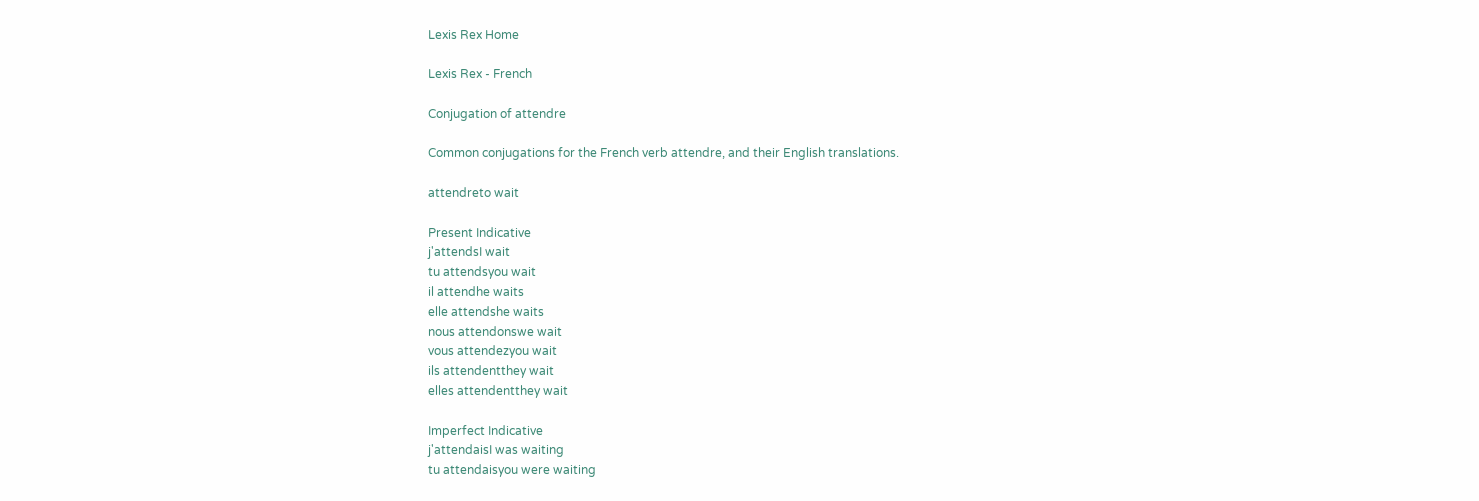Lexis Rex Home

Lexis Rex - French

Conjugation of attendre

Common conjugations for the French verb attendre, and their English translations.

attendreto wait

Present Indicative
j'attendsI wait
tu attendsyou wait
il attendhe waits
elle attendshe waits
nous attendonswe wait
vous attendezyou wait
ils attendentthey wait
elles attendentthey wait

Imperfect Indicative
j'attendaisI was waiting
tu attendaisyou were waiting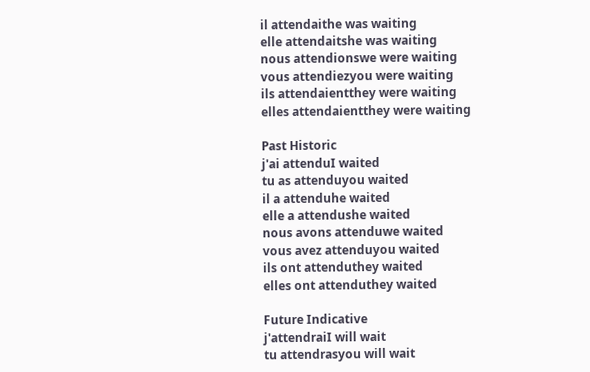il attendaithe was waiting
elle attendaitshe was waiting
nous attendionswe were waiting
vous attendiezyou were waiting
ils attendaientthey were waiting
elles attendaientthey were waiting

Past Historic
j'ai attenduI waited
tu as attenduyou waited
il a attenduhe waited
elle a attendushe waited
nous avons attenduwe waited
vous avez attenduyou waited
ils ont attenduthey waited
elles ont attenduthey waited

Future Indicative
j'attendraiI will wait
tu attendrasyou will wait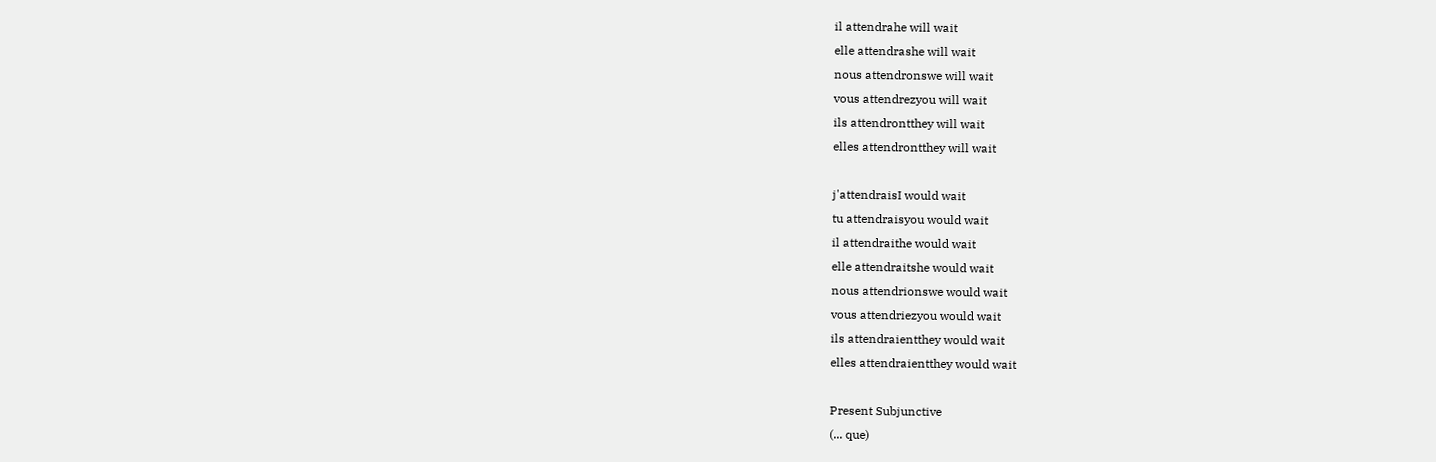il attendrahe will wait
elle attendrashe will wait
nous attendronswe will wait
vous attendrezyou will wait
ils attendrontthey will wait
elles attendrontthey will wait

j'attendraisI would wait
tu attendraisyou would wait
il attendraithe would wait
elle attendraitshe would wait
nous attendrionswe would wait
vous attendriezyou would wait
ils attendraientthey would wait
elles attendraientthey would wait

Present Subjunctive
(... que)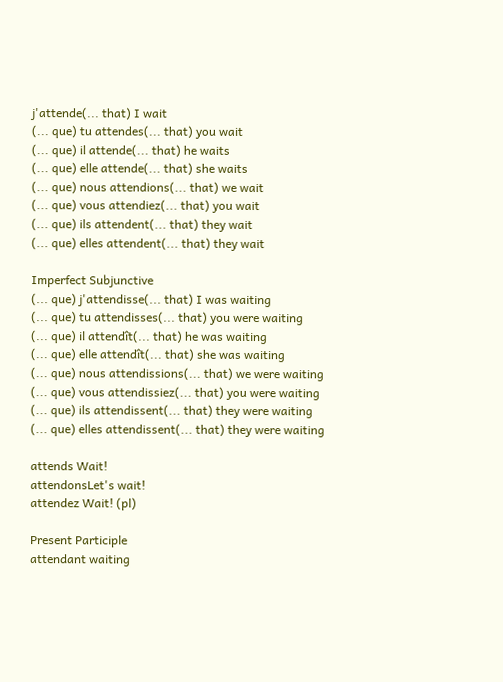j'attende(... that) I wait
(... que) tu attendes(... that) you wait
(... que) il attende(... that) he waits
(... que) elle attende(... that) she waits
(... que) nous attendions(... that) we wait
(... que) vous attendiez(... that) you wait
(... que) ils attendent(... that) they wait
(... que) elles attendent(... that) they wait

Imperfect Subjunctive
(... que) j'attendisse(... that) I was waiting
(... que) tu attendisses(... that) you were waiting
(... que) il attendît(... that) he was waiting
(... que) elle attendît(... that) she was waiting
(... que) nous attendissions(... that) we were waiting
(... que) vous attendissiez(... that) you were waiting
(... que) ils attendissent(... that) they were waiting
(... que) elles attendissent(... that) they were waiting

attends Wait!
attendonsLet's wait!
attendez Wait! (pl)

Present Participle
attendant waiting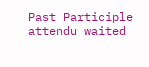Past Participle
attendu waited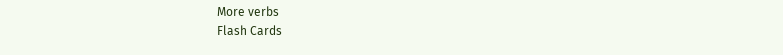More verbs
Flash Cards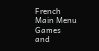French Main Menu
Games and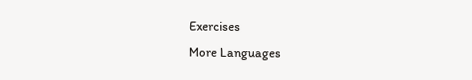Exercises
More Languages